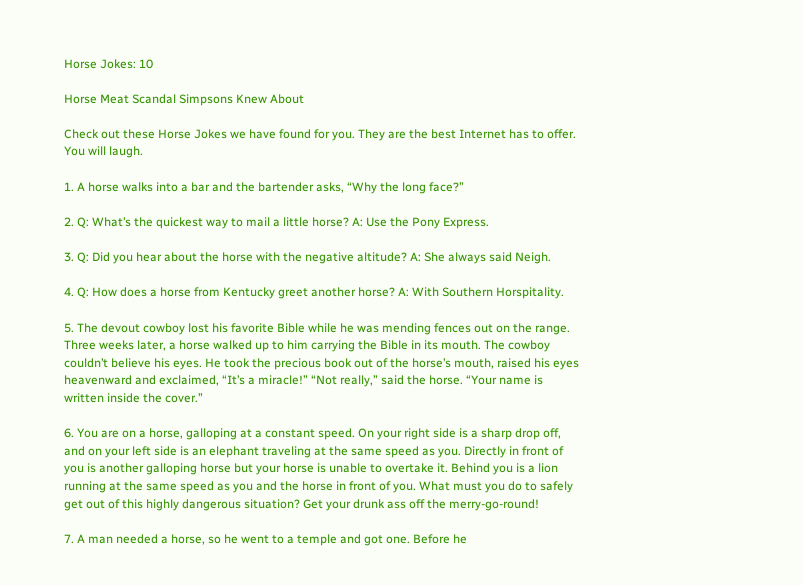Horse Jokes: 10

Horse Meat Scandal Simpsons Knew About

Check out these Horse Jokes we have found for you. They are the best Internet has to offer. You will laugh.

1. A horse walks into a bar and the bartender asks, “Why the long face?”

2. Q: What’s the quickest way to mail a little horse? A: Use the Pony Express.

3. Q: Did you hear about the horse with the negative altitude? A: She always said Neigh.

4. Q: How does a horse from Kentucky greet another horse? A: With Southern Horspitality.

5. The devout cowboy lost his favorite Bible while he was mending fences out on the range. Three weeks later, a horse walked up to him carrying the Bible in its mouth. The cowboy couldn’t believe his eyes. He took the precious book out of the horse’s mouth, raised his eyes heavenward and exclaimed, “It’s a miracle!” “Not really,” said the horse. “Your name is written inside the cover.”

6. You are on a horse, galloping at a constant speed. On your right side is a sharp drop off, and on your left side is an elephant traveling at the same speed as you. Directly in front of you is another galloping horse but your horse is unable to overtake it. Behind you is a lion running at the same speed as you and the horse in front of you. What must you do to safely get out of this highly dangerous situation? Get your drunk ass off the merry-go-round!

7. A man needed a horse, so he went to a temple and got one. Before he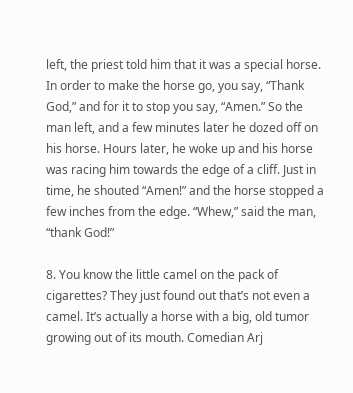left, the priest told him that it was a special horse. In order to make the horse go, you say, “Thank God,” and for it to stop you say, “Amen.” So the man left, and a few minutes later he dozed off on his horse. Hours later, he woke up and his horse was racing him towards the edge of a cliff. Just in time, he shouted “Amen!” and the horse stopped a few inches from the edge. “Whew,” said the man, “thank God!”

8. You know the little camel on the pack of cigarettes? They just found out that’s not even a camel. It’s actually a horse with a big, old tumor growing out of its mouth. Comedian Arj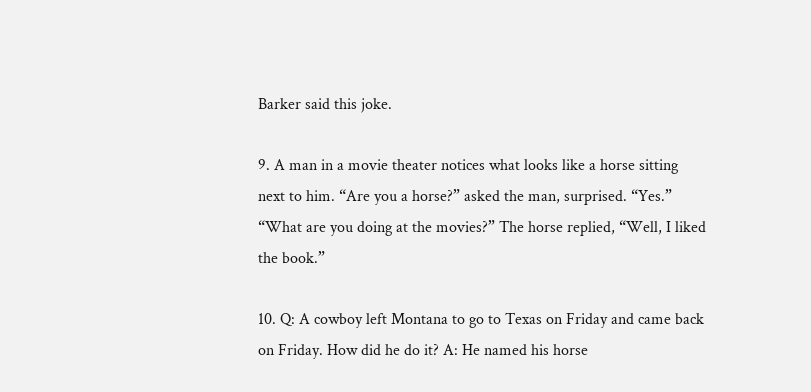Barker said this joke.

9. A man in a movie theater notices what looks like a horse sitting next to him. “Are you a horse?” asked the man, surprised. “Yes.” “What are you doing at the movies?” The horse replied, “Well, I liked the book.”

10. Q: A cowboy left Montana to go to Texas on Friday and came back on Friday. How did he do it? A: He named his horse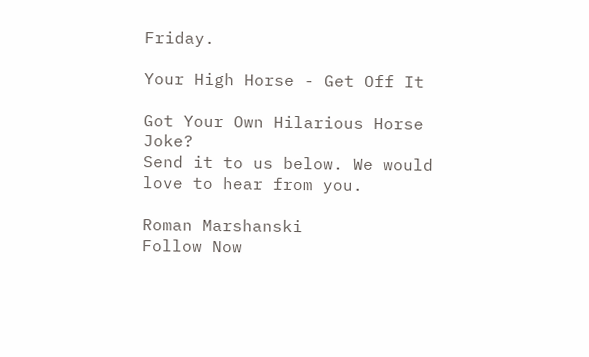Friday.

Your High Horse - Get Off It

Got Your Own Hilarious Horse Joke?
Send it to us below. We would love to hear from you.

Roman Marshanski
Follow Now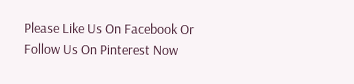Please Like Us On Facebook Or Follow Us On Pinterest Now